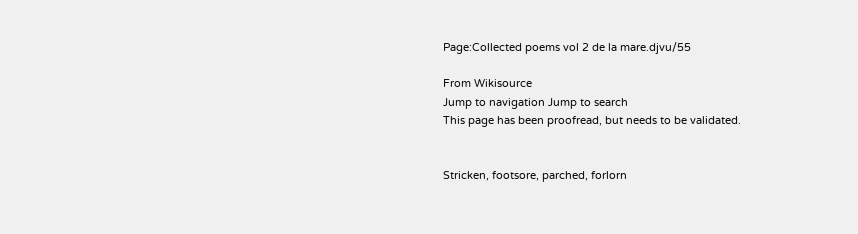Page:Collected poems vol 2 de la mare.djvu/55

From Wikisource
Jump to navigation Jump to search
This page has been proofread, but needs to be validated.


Stricken, footsore, parched, forlorn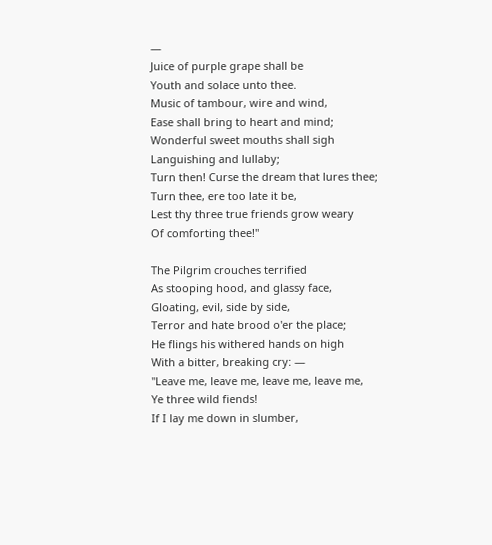—
Juice of purple grape shall be
Youth and solace unto thee.
Music of tambour, wire and wind,
Ease shall bring to heart and mind;
Wonderful sweet mouths shall sigh
Languishing and lullaby;
Turn then! Curse the dream that lures thee;
Turn thee, ere too late it be,
Lest thy three true friends grow weary
Of comforting thee!"

The Pilgrim crouches terrified
As stooping hood, and glassy face,
Gloating, evil, side by side,
Terror and hate brood o'er the place;
He flings his withered hands on high
With a bitter, breaking cry: —
"Leave me, leave me, leave me, leave me,
Ye three wild fiends!
If I lay me down in slumber,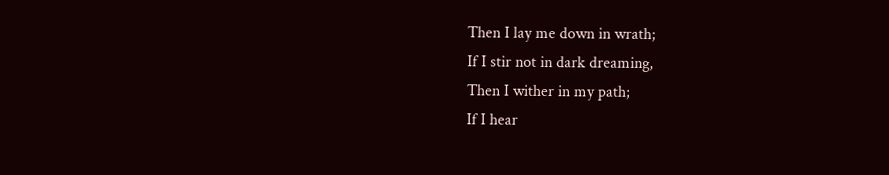Then I lay me down in wrath;
If I stir not in dark dreaming,
Then I wither in my path;
If I hear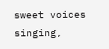sweet voices singing,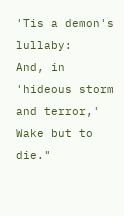'Tis a demon's lullaby:
And, in 'hideous storm and terror,'
Wake but to die."